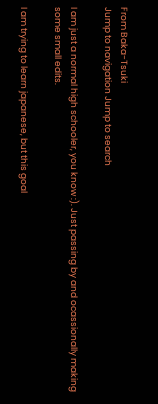From Baka-Tsuki
Jump to navigation Jump to search

I am just a normal high schooler, you know :). Just passing by and ocassionally making some small edits.

I am trying to learn japanese, but this goal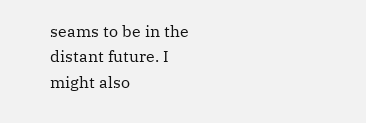seams to be in the distant future. I might also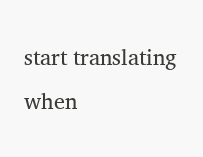start translating when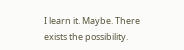I learn it. Maybe. There exists the possibility.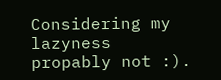Considering my lazyness propably not :).